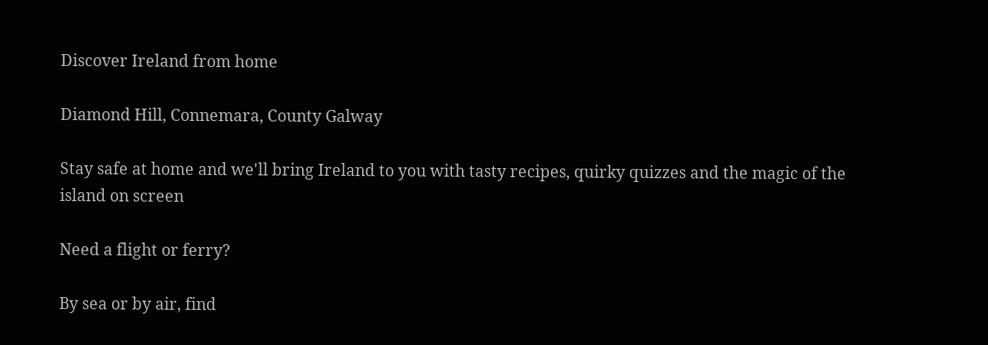Discover Ireland from home

Diamond Hill, Connemara, County Galway

Stay safe at home and we'll bring Ireland to you with tasty recipes, quirky quizzes and the magic of the island on screen

Need a flight or ferry?

By sea or by air, find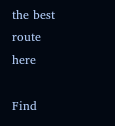the best route here

Find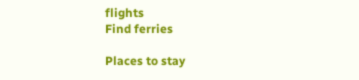flights
Find ferries

Places to stay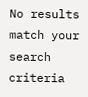No results match your search criteria